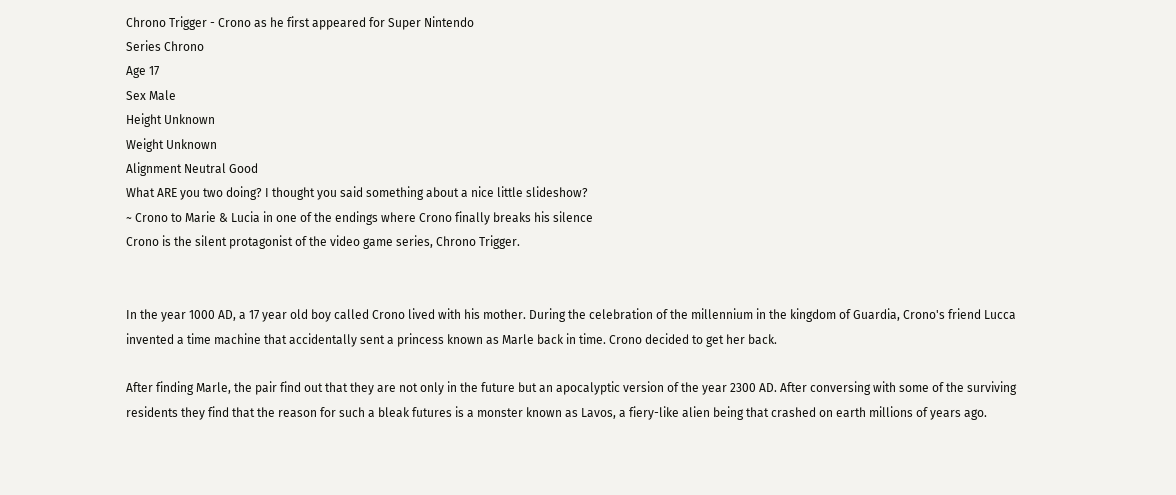Chrono Trigger - Crono as he first appeared for Super Nintendo
Series Chrono
Age 17
Sex Male
Height Unknown
Weight Unknown
Alignment Neutral Good
What ARE you two doing? I thought you said something about a nice little slideshow?
~ Crono to Marie & Lucia in one of the endings where Crono finally breaks his silence
Crono is the silent protagonist of the video game series, Chrono Trigger.


In the year 1000 AD, a 17 year old boy called Crono lived with his mother. During the celebration of the millennium in the kingdom of Guardia, Crono's friend Lucca invented a time machine that accidentally sent a princess known as Marle back in time. Crono decided to get her back.

After finding Marle, the pair find out that they are not only in the future but an apocalyptic version of the year 2300 AD. After conversing with some of the surviving residents they find that the reason for such a bleak futures is a monster known as Lavos, a fiery-like alien being that crashed on earth millions of years ago.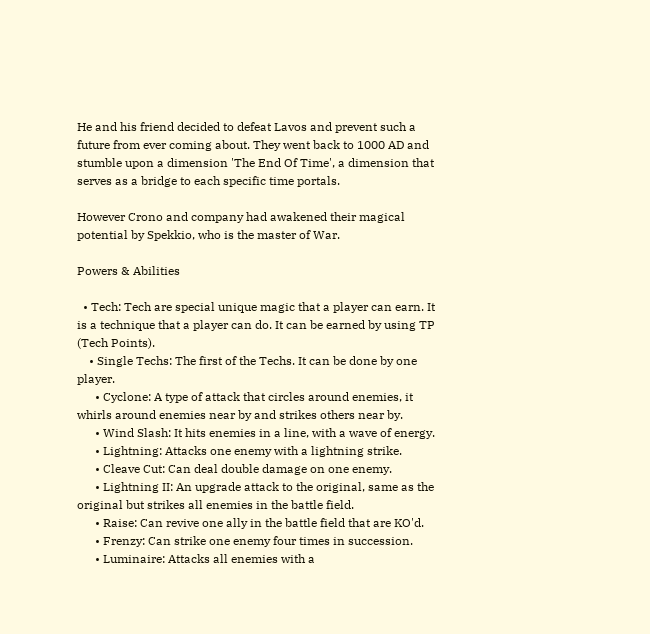He and his friend decided to defeat Lavos and prevent such a future from ever coming about. They went back to 1000 AD and stumble upon a dimension 'The End Of Time', a dimension that serves as a bridge to each specific time portals.

However Crono and company had awakened their magical potential by Spekkio, who is the master of War.

Powers & Abilities

  • Tech: Tech are special unique magic that a player can earn. It is a technique that a player can do. It can be earned by using TP (Tech Points).
    • Single Techs: The first of the Techs. It can be done by one player.
      • Cyclone: A type of attack that circles around enemies, it whirls around enemies near by and strikes others near by.
      • Wind Slash: It hits enemies in a line, with a wave of energy.
      • Lightning: Attacks one enemy with a lightning strike.
      • Cleave Cut: Can deal double damage on one enemy.
      • Lightning II: An upgrade attack to the original, same as the original but strikes all enemies in the battle field.
      • Raise: Can revive one ally in the battle field that are KO'd.
      • Frenzy: Can strike one enemy four times in succession.
      • Luminaire: Attacks all enemies with a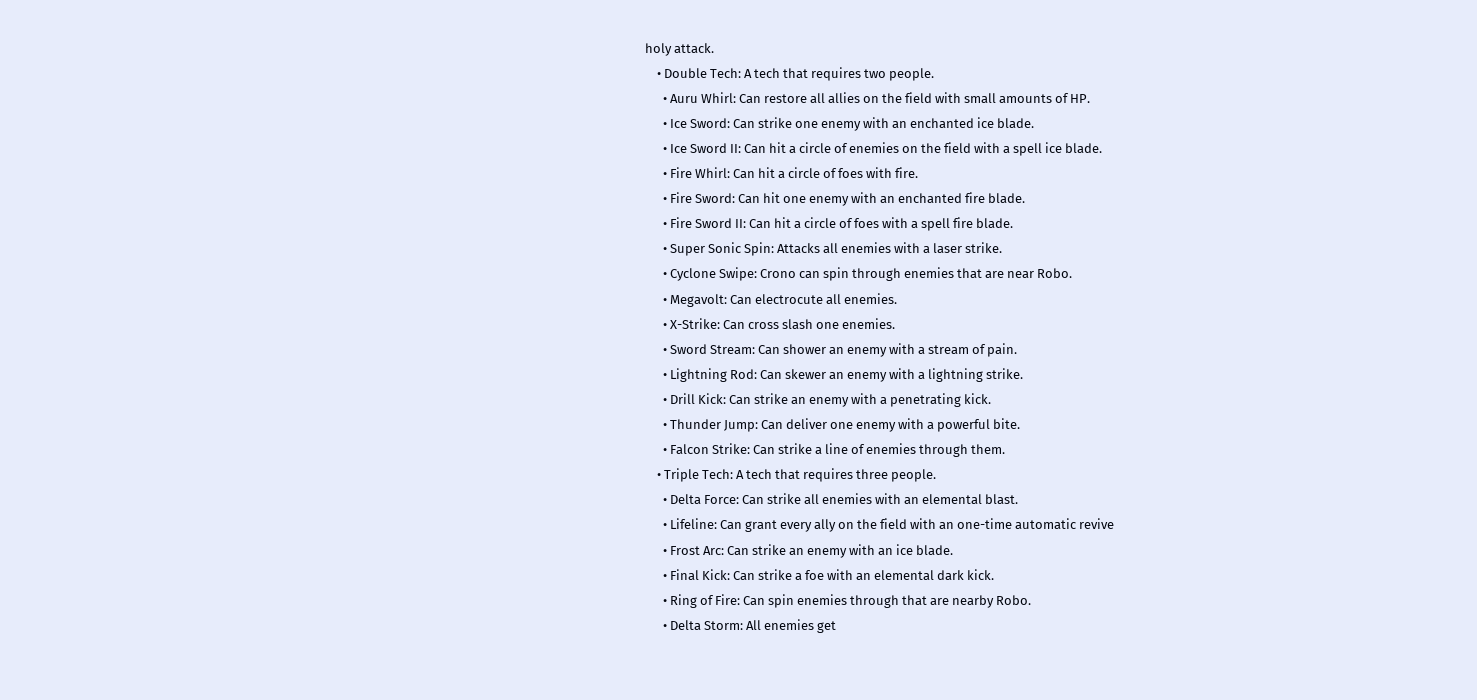holy attack.
    • Double Tech: A tech that requires two people.
      • Auru Whirl: Can restore all allies on the field with small amounts of HP.
      • Ice Sword: Can strike one enemy with an enchanted ice blade.
      • Ice Sword II: Can hit a circle of enemies on the field with a spell ice blade.
      • Fire Whirl: Can hit a circle of foes with fire.
      • Fire Sword: Can hit one enemy with an enchanted fire blade.
      • Fire Sword II: Can hit a circle of foes with a spell fire blade.
      • Super Sonic Spin: Attacks all enemies with a laser strike.
      • Cyclone Swipe: Crono can spin through enemies that are near Robo.
      • Megavolt: Can electrocute all enemies.
      • X-Strike: Can cross slash one enemies.
      • Sword Stream: Can shower an enemy with a stream of pain.
      • Lightning Rod: Can skewer an enemy with a lightning strike.
      • Drill Kick: Can strike an enemy with a penetrating kick.
      • Thunder Jump: Can deliver one enemy with a powerful bite.
      • Falcon Strike: Can strike a line of enemies through them.
    • Triple Tech: A tech that requires three people.
      • Delta Force: Can strike all enemies with an elemental blast.
      • Lifeline: Can grant every ally on the field with an one-time automatic revive
      • Frost Arc: Can strike an enemy with an ice blade.
      • Final Kick: Can strike a foe with an elemental dark kick.
      • Ring of Fire: Can spin enemies through that are nearby Robo.
      • Delta Storm: All enemies get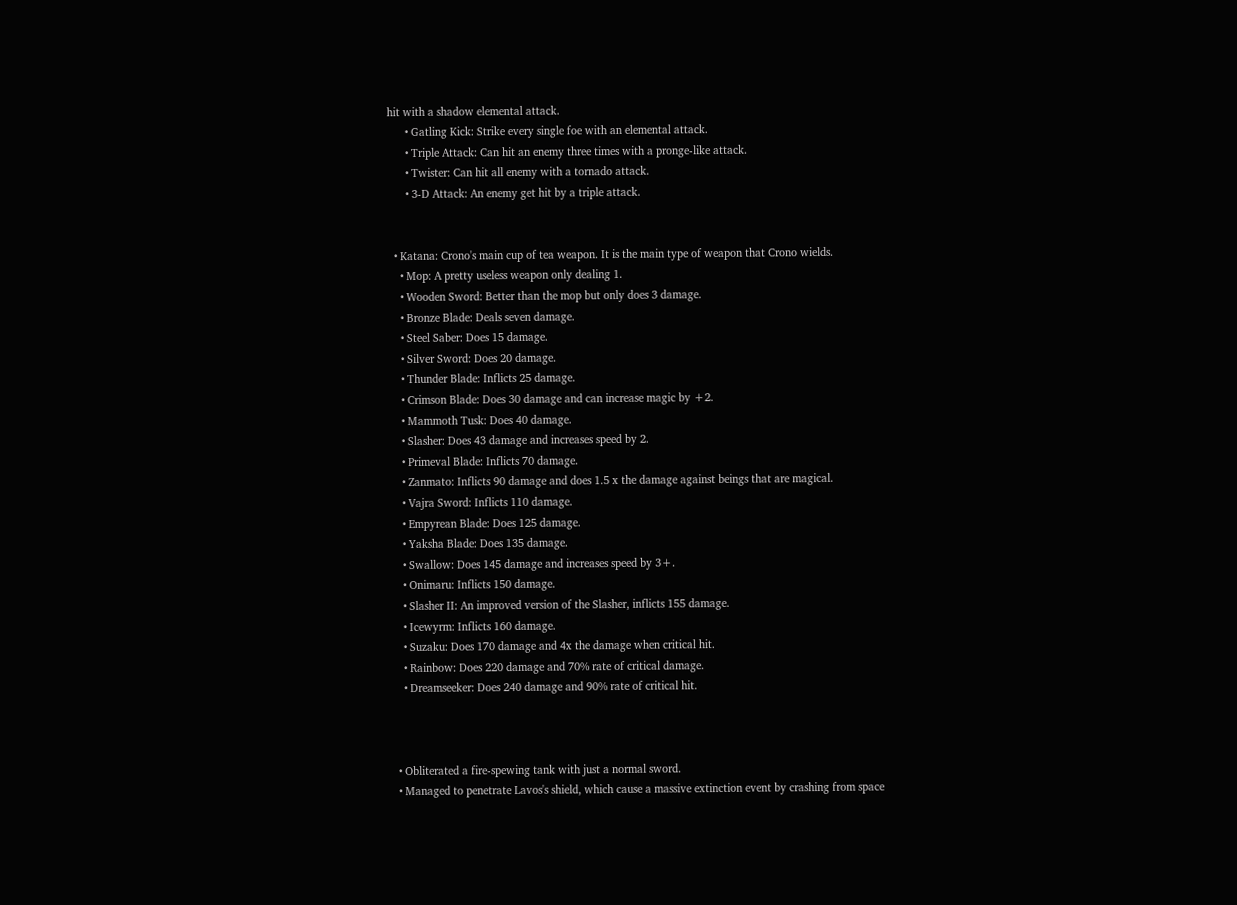hit with a shadow elemental attack.
      • Gatling Kick: Strike every single foe with an elemental attack.
      • Triple Attack: Can hit an enemy three times with a pronge-like attack.
      • Twister: Can hit all enemy with a tornado attack.
      • 3-D Attack: An enemy get hit by a triple attack.


  • Katana: Crono's main cup of tea weapon. It is the main type of weapon that Crono wields.
    • Mop: A pretty useless weapon only dealing 1.
    • Wooden Sword: Better than the mop but only does 3 damage.
    • Bronze Blade: Deals seven damage.
    • Steel Saber: Does 15 damage.
    • Silver Sword: Does 20 damage.
    • Thunder Blade: Inflicts 25 damage.
    • Crimson Blade: Does 30 damage and can increase magic by +2.
    • Mammoth Tusk: Does 40 damage.
    • Slasher: Does 43 damage and increases speed by 2.
    • Primeval Blade: Inflicts 70 damage.
    • Zanmato: Inflicts 90 damage and does 1.5 x the damage against beings that are magical.
    • Vajra Sword: Inflicts 110 damage.
    • Empyrean Blade: Does 125 damage.
    • Yaksha Blade: Does 135 damage.
    • Swallow: Does 145 damage and increases speed by 3+.
    • Onimaru: Inflicts 150 damage.
    • Slasher II: An improved version of the Slasher, inflicts 155 damage.
    • Icewyrm: Inflicts 160 damage.
    • Suzaku: Does 170 damage and 4x the damage when critical hit.
    • Rainbow: Does 220 damage and 70% rate of critical damage.
    • Dreamseeker: Does 240 damage and 90% rate of critical hit.



  • Obliterated a fire-spewing tank with just a normal sword.
  • Managed to penetrate Lavos's shield, which cause a massive extinction event by crashing from space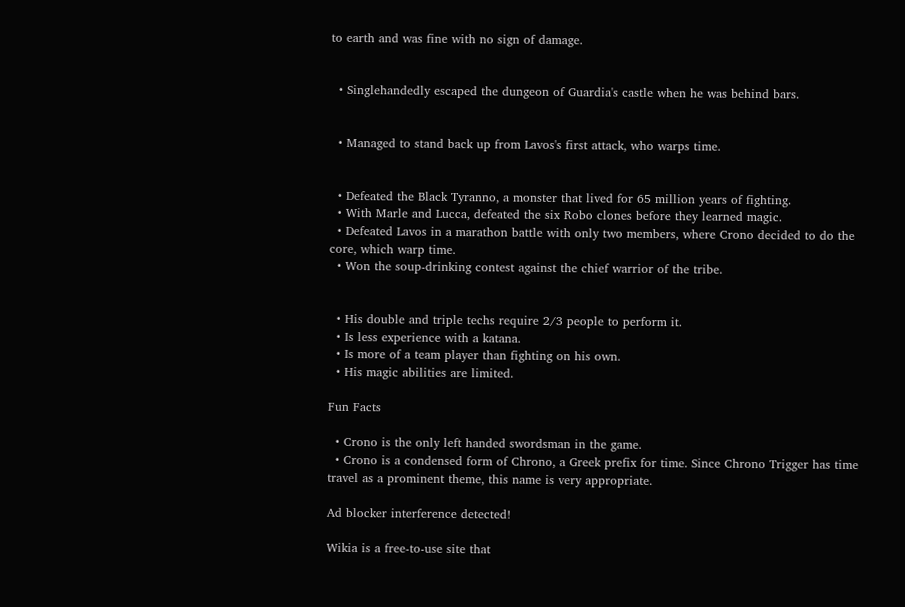to earth and was fine with no sign of damage.


  • Singlehandedly escaped the dungeon of Guardia's castle when he was behind bars.


  • Managed to stand back up from Lavos's first attack, who warps time.


  • Defeated the Black Tyranno, a monster that lived for 65 million years of fighting.
  • With Marle and Lucca, defeated the six Robo clones before they learned magic.
  • Defeated Lavos in a marathon battle with only two members, where Crono decided to do the core, which warp time.
  • Won the soup-drinking contest against the chief warrior of the tribe.


  • His double and triple techs require 2/3 people to perform it.
  • Is less experience with a katana.
  • Is more of a team player than fighting on his own.
  • His magic abilities are limited.

Fun Facts

  • Crono is the only left handed swordsman in the game.
  • Crono is a condensed form of Chrono, a Greek prefix for time. Since Chrono Trigger has time travel as a prominent theme, this name is very appropriate.

Ad blocker interference detected!

Wikia is a free-to-use site that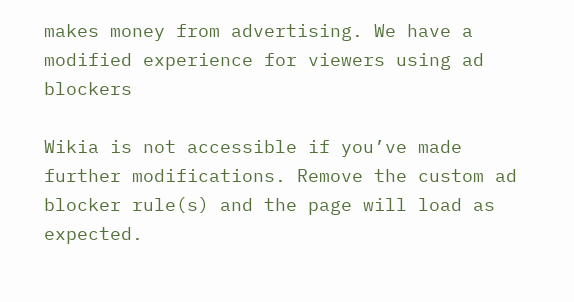makes money from advertising. We have a modified experience for viewers using ad blockers

Wikia is not accessible if you’ve made further modifications. Remove the custom ad blocker rule(s) and the page will load as expected.